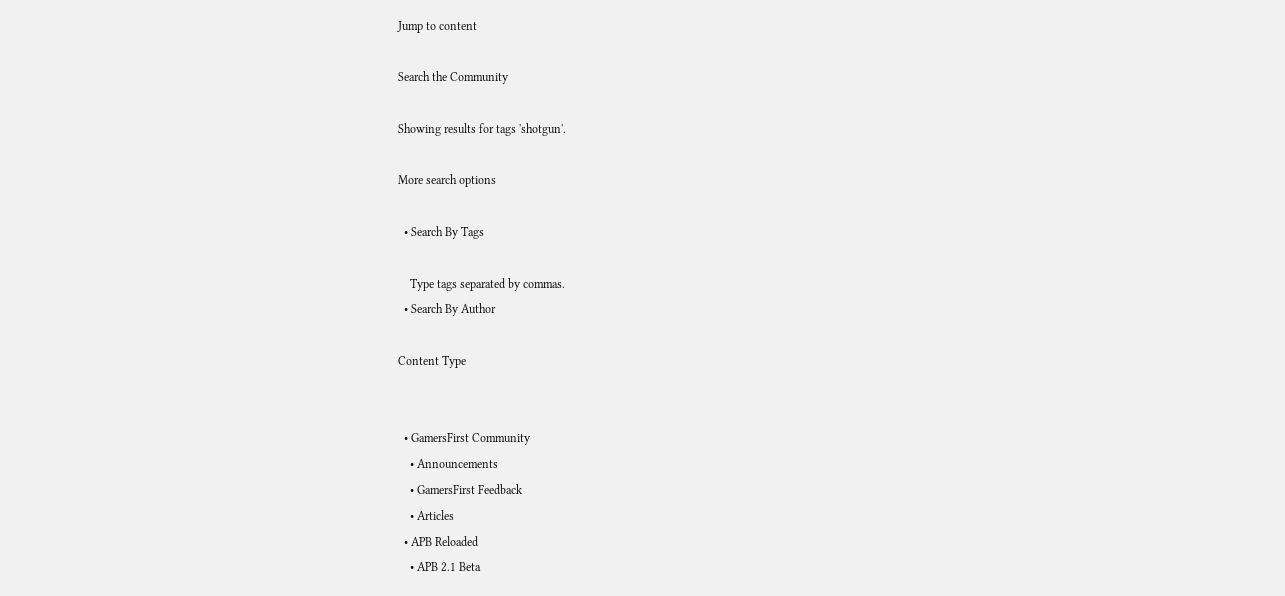Jump to content

Search the Community

Showing results for tags 'shotgun'.

More search options

  • Search By Tags

    Type tags separated by commas.
  • Search By Author

Content Type


  • GamersFirst Community
    • Announcements
    • GamersFirst Feedback
    • Articles
  • APB Reloaded
    • APB 2.1 Beta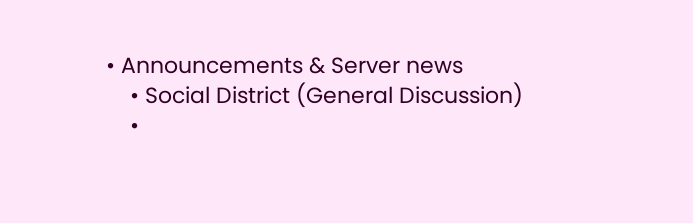• Announcements & Server news
    • Social District (General Discussion)
    •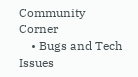Community Corner
    • Bugs and Tech Issues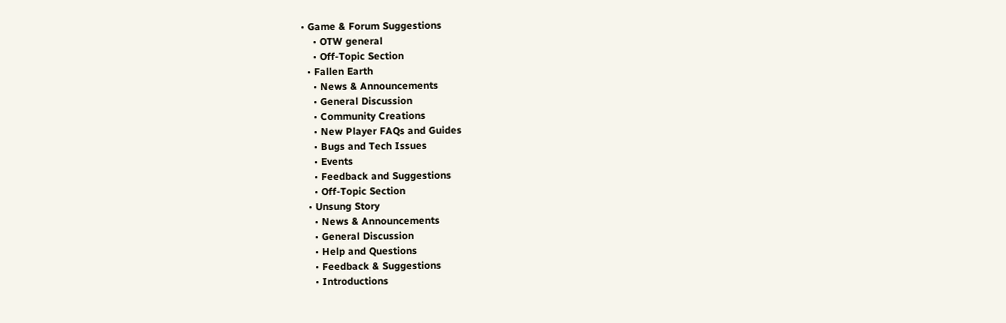• Game & Forum Suggestions
    • OTW general
    • Off-Topic Section
  • Fallen Earth
    • News & Announcements
    • General Discussion
    • Community Creations
    • New Player FAQs and Guides
    • Bugs and Tech Issues
    • Events
    • Feedback and Suggestions
    • Off-Topic Section
  • Unsung Story
    • News & Announcements
    • General Discussion
    • Help and Questions
    • Feedback & Suggestions
    • Introductions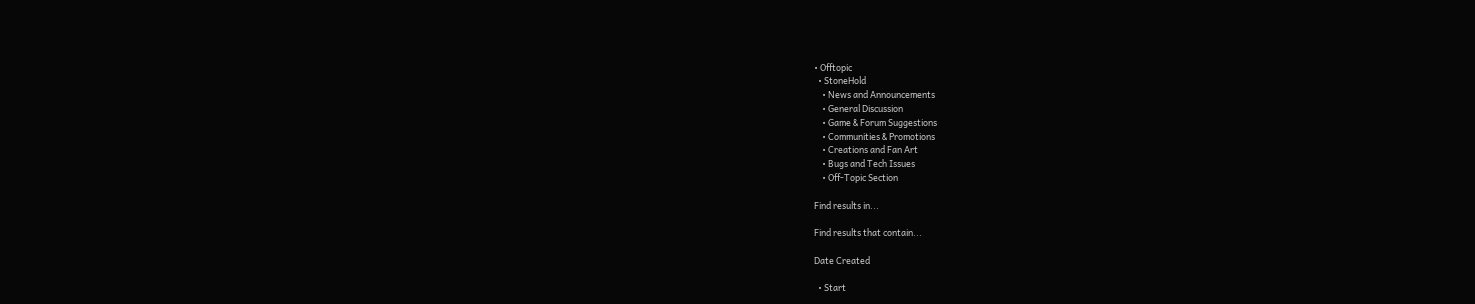• Offtopic
  • StoneHold
    • News and Announcements
    • General Discussion
    • Game & Forum Suggestions
    • Communities & Promotions
    • Creations and Fan Art
    • Bugs and Tech Issues
    • Off-Topic Section

Find results in...

Find results that contain...

Date Created

  • Start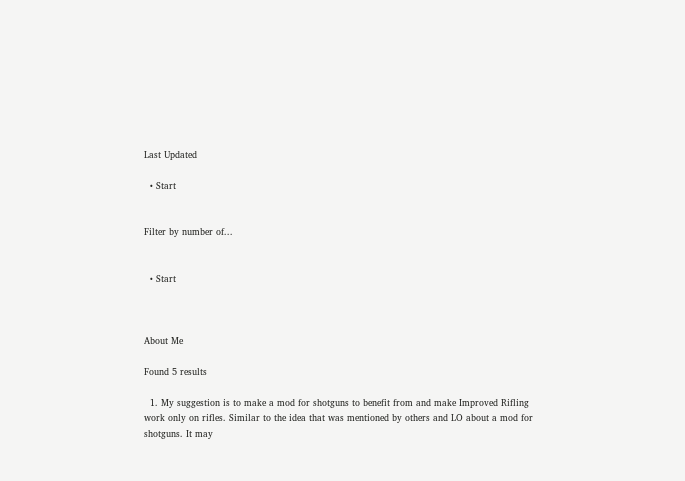Last Updated

  • Start


Filter by number of...


  • Start



About Me

Found 5 results

  1. My suggestion is to make a mod for shotguns to benefit from and make Improved Rifling work only on rifles. Similar to the idea that was mentioned by others and LO about a mod for shotguns. It may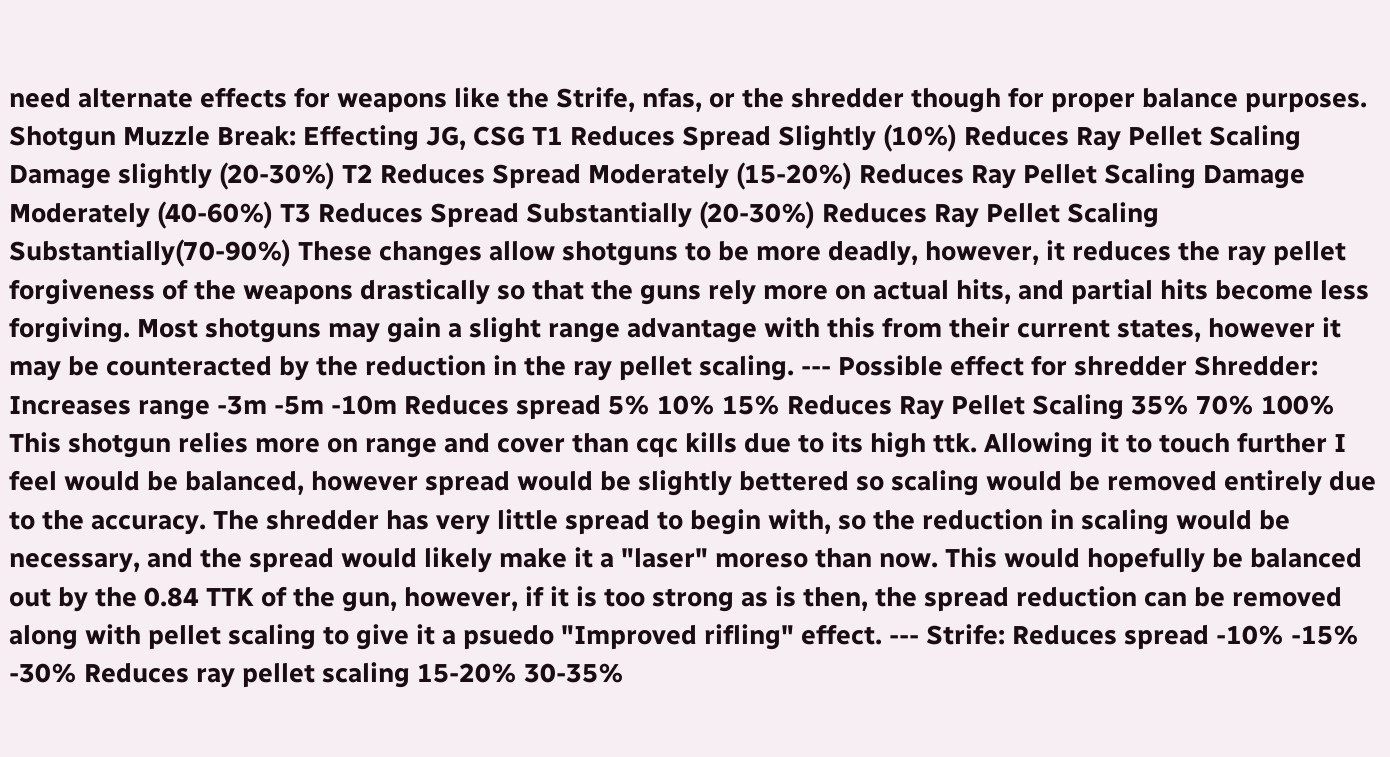need alternate effects for weapons like the Strife, nfas, or the shredder though for proper balance purposes. Shotgun Muzzle Break: Effecting JG, CSG T1 Reduces Spread Slightly (10%) Reduces Ray Pellet Scaling Damage slightly (20-30%) T2 Reduces Spread Moderately (15-20%) Reduces Ray Pellet Scaling Damage Moderately (40-60%) T3 Reduces Spread Substantially (20-30%) Reduces Ray Pellet Scaling Substantially(70-90%) These changes allow shotguns to be more deadly, however, it reduces the ray pellet forgiveness of the weapons drastically so that the guns rely more on actual hits, and partial hits become less forgiving. Most shotguns may gain a slight range advantage with this from their current states, however it may be counteracted by the reduction in the ray pellet scaling. --- Possible effect for shredder Shredder: Increases range -3m -5m -10m Reduces spread 5% 10% 15% Reduces Ray Pellet Scaling 35% 70% 100% This shotgun relies more on range and cover than cqc kills due to its high ttk. Allowing it to touch further I feel would be balanced, however spread would be slightly bettered so scaling would be removed entirely due to the accuracy. The shredder has very little spread to begin with, so the reduction in scaling would be necessary, and the spread would likely make it a "laser" moreso than now. This would hopefully be balanced out by the 0.84 TTK of the gun, however, if it is too strong as is then, the spread reduction can be removed along with pellet scaling to give it a psuedo "Improved rifling" effect. --- Strife: Reduces spread -10% -15% -30% Reduces ray pellet scaling 15-20% 30-35%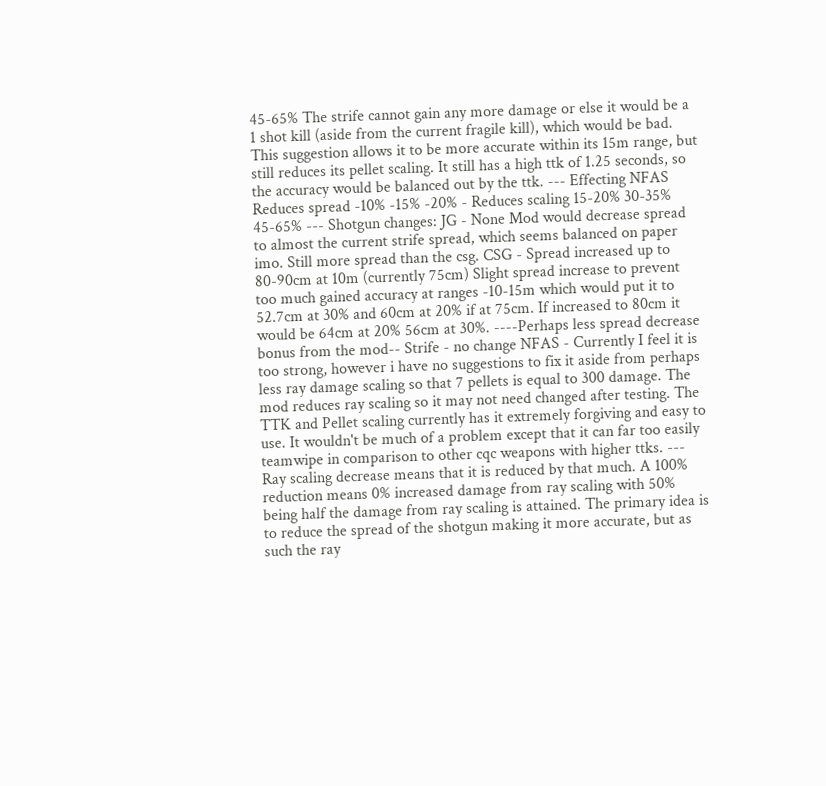45-65% The strife cannot gain any more damage or else it would be a 1 shot kill (aside from the current fragile kill), which would be bad. This suggestion allows it to be more accurate within its 15m range, but still reduces its pellet scaling. It still has a high ttk of 1.25 seconds, so the accuracy would be balanced out by the ttk. --- Effecting NFAS Reduces spread -10% -15% -20% - Reduces scaling 15-20% 30-35% 45-65% --- Shotgun changes: JG - None Mod would decrease spread to almost the current strife spread, which seems balanced on paper imo. Still more spread than the csg. CSG - Spread increased up to 80-90cm at 10m (currently 75cm) Slight spread increase to prevent too much gained accuracy at ranges -10-15m which would put it to 52.7cm at 30% and 60cm at 20% if at 75cm. If increased to 80cm it would be 64cm at 20% 56cm at 30%. ----Perhaps less spread decrease bonus from the mod-- Strife - no change NFAS - Currently I feel it is too strong, however i have no suggestions to fix it aside from perhaps less ray damage scaling so that 7 pellets is equal to 300 damage. The mod reduces ray scaling so it may not need changed after testing. The TTK and Pellet scaling currently has it extremely forgiving and easy to use. It wouldn't be much of a problem except that it can far too easily teamwipe in comparison to other cqc weapons with higher ttks. --- Ray scaling decrease means that it is reduced by that much. A 100% reduction means 0% increased damage from ray scaling with 50% being half the damage from ray scaling is attained. The primary idea is to reduce the spread of the shotgun making it more accurate, but as such the ray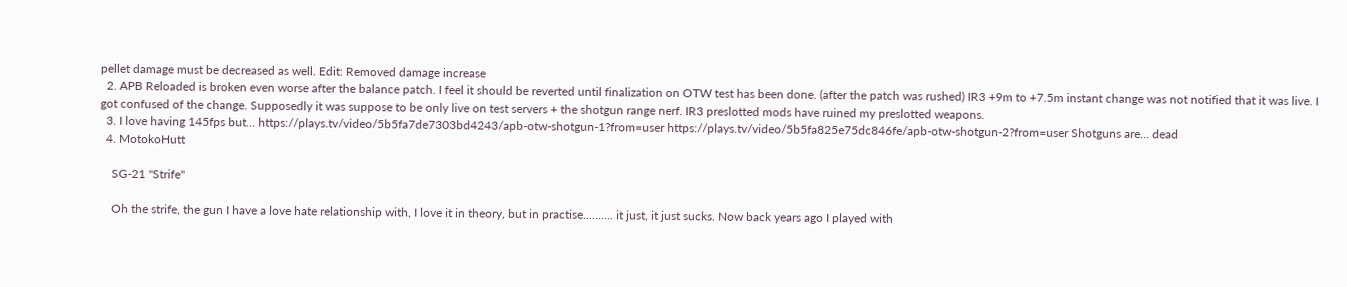pellet damage must be decreased as well. Edit: Removed damage increase
  2. APB Reloaded is broken even worse after the balance patch. I feel it should be reverted until finalization on OTW test has been done. (after the patch was rushed) IR3 +9m to +7.5m instant change was not notified that it was live. I got confused of the change. Supposedly it was suppose to be only live on test servers + the shotgun range nerf. IR3 preslotted mods have ruined my preslotted weapons.
  3. I love having 145fps but... https://plays.tv/video/5b5fa7de7303bd4243/apb-otw-shotgun-1?from=user https://plays.tv/video/5b5fa825e75dc846fe/apb-otw-shotgun-2?from=user Shotguns are... dead
  4. MotokoHutt

    SG-21 "Strife"

    Oh the strife, the gun I have a love hate relationship with, I love it in theory, but in practise.......... it just, it just sucks. Now back years ago I played with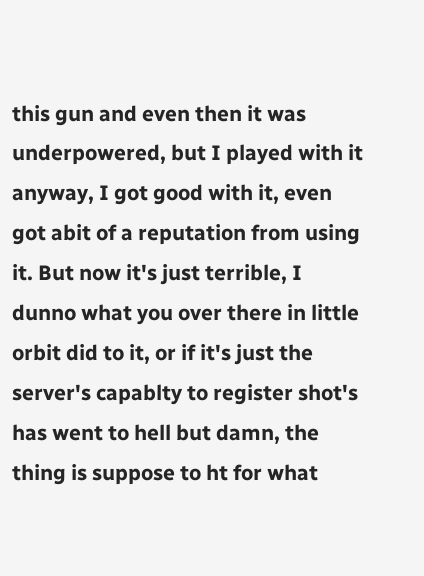this gun and even then it was underpowered, but I played with it anyway, I got good with it, even got abit of a reputation from using it. But now it's just terrible, I dunno what you over there in little orbit did to it, or if it's just the server's capablty to register shot's has went to hell but damn, the thing is suppose to ht for what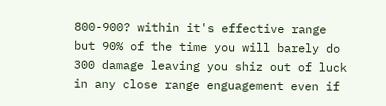800-900? within it's effective range but 90% of the time you will barely do 300 damage leaving you shiz out of luck in any close range enguagement even if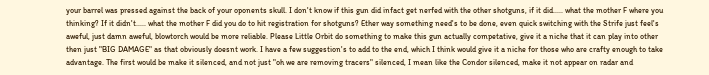your barrel was pressed against the back of your oponents skull. I don't know if this gun did infact get nerfed with the other shotguns, if it did..... what the mother F where you thinking? If it didn't..... what the mother F did you do to hit registration for shotguns? Ether way something need's to be done, even quick switching with the Strife just feel's aweful, just damn aweful, blowtorch would be more reliable. Please Little Orbit do something to make this gun actually competative, give it a niche that it can play into other then just "BIG DAMAGE" as that obviously doesnt work. I have a few suggestion's to add to the end, which I think would give it a niche for those who are crafty enough to take advantage. The first would be make it silenced, and not just "oh we are removing tracers" silenced, I mean like the Condor silenced, make it not appear on radar and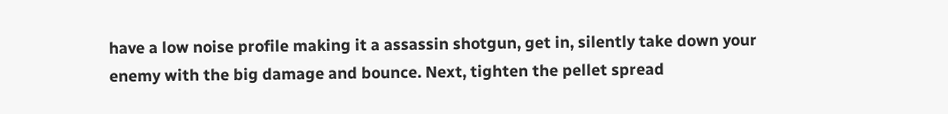have a low noise profile making it a assassin shotgun, get in, silently take down your enemy with the big damage and bounce. Next, tighten the pellet spread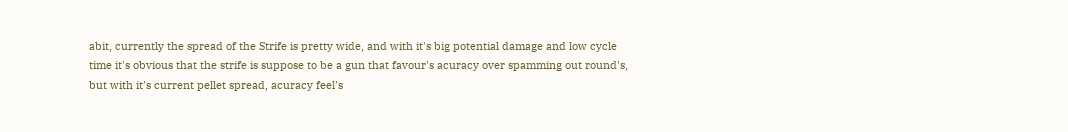abit, currently the spread of the Strife is pretty wide, and with it's big potential damage and low cycle time it's obvious that the strife is suppose to be a gun that favour's acuracy over spamming out round's, but with it's current pellet spread, acuracy feel's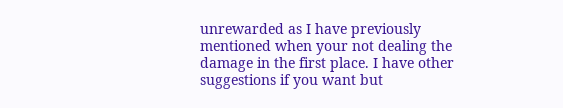unrewarded as I have previously mentioned when your not dealing the damage in the first place. I have other suggestions if you want but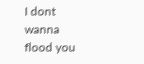I dont wanna flood you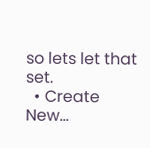so lets let that set.
  • Create New...